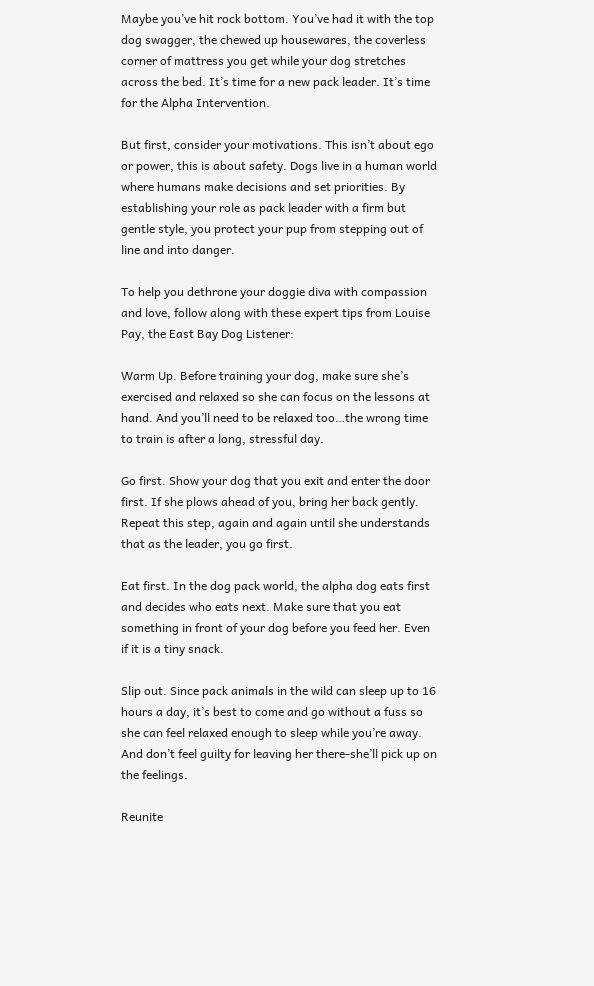Maybe you’ve hit rock bottom. You’ve had it with the top dog swagger, the chewed up housewares, the coverless corner of mattress you get while your dog stretches across the bed. It’s time for a new pack leader. It’s time for the Alpha Intervention.

But first, consider your motivations. This isn’t about ego or power, this is about safety. Dogs live in a human world where humans make decisions and set priorities. By establishing your role as pack leader with a firm but gentle style, you protect your pup from stepping out of line and into danger.

To help you dethrone your doggie diva with compassion and love, follow along with these expert tips from Louise Pay, the East Bay Dog Listener:

Warm Up. Before training your dog, make sure she’s exercised and relaxed so she can focus on the lessons at hand. And you’ll need to be relaxed too…the wrong time to train is after a long, stressful day.

Go first. Show your dog that you exit and enter the door first. If she plows ahead of you, bring her back gently. Repeat this step, again and again until she understands that as the leader, you go first.

Eat first. In the dog pack world, the alpha dog eats first and decides who eats next. Make sure that you eat something in front of your dog before you feed her. Even if it is a tiny snack.

Slip out. Since pack animals in the wild can sleep up to 16 hours a day, it’s best to come and go without a fuss so she can feel relaxed enough to sleep while you’re away. And don’t feel guilty for leaving her there-she’ll pick up on the feelings.

Reunite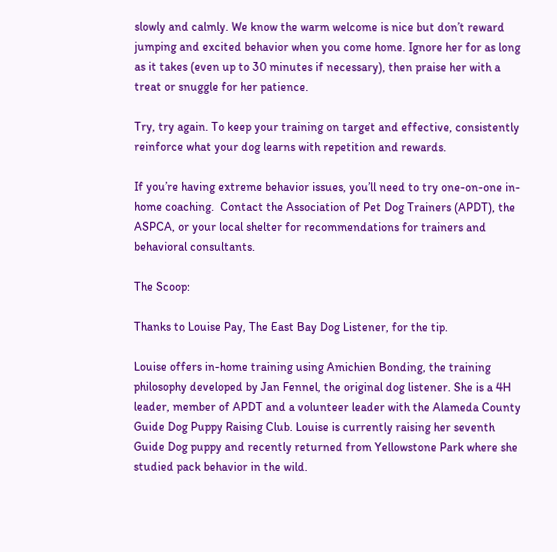slowly and calmly. We know the warm welcome is nice but don’t reward jumping and excited behavior when you come home. Ignore her for as long as it takes (even up to 30 minutes if necessary), then praise her with a treat or snuggle for her patience.

Try, try again. To keep your training on target and effective, consistently reinforce what your dog learns with repetition and rewards.

If you’re having extreme behavior issues, you’ll need to try one-on-one in-home coaching.  Contact the Association of Pet Dog Trainers (APDT), the ASPCA, or your local shelter for recommendations for trainers and behavioral consultants.

The Scoop:

Thanks to Louise Pay, The East Bay Dog Listener, for the tip.

Louise offers in-home training using Amichien Bonding, the training philosophy developed by Jan Fennel, the original dog listener. She is a 4H leader, member of APDT and a volunteer leader with the Alameda County Guide Dog Puppy Raising Club. Louise is currently raising her seventh Guide Dog puppy and recently returned from Yellowstone Park where she studied pack behavior in the wild.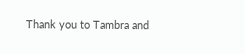Thank you to Tambra and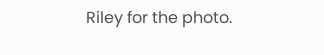Riley for the photo.